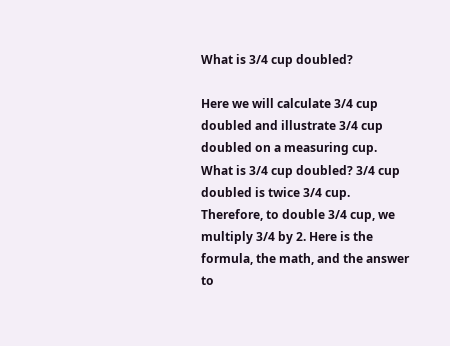What is 3/4 cup doubled?

Here we will calculate 3/4 cup doubled and illustrate 3/4 cup doubled on a measuring cup. What is 3/4 cup doubled? 3/4 cup doubled is twice 3/4 cup. Therefore, to double 3/4 cup, we multiply 3/4 by 2. Here is the formula, the math, and the answer to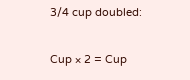3/4 cup doubled:

Cup × 2 = Cup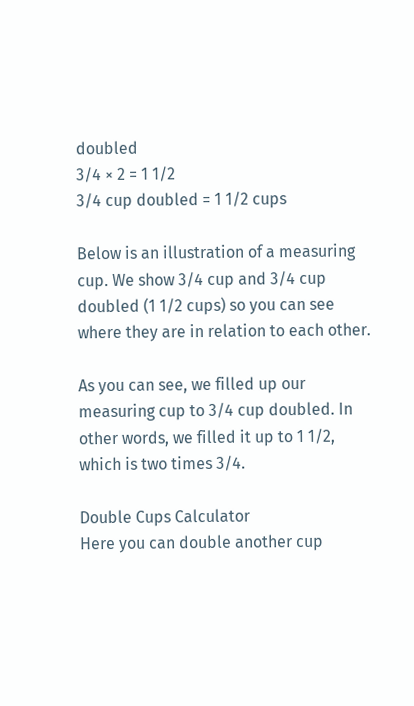doubled
3/4 × 2 = 1 1/2
3/4 cup doubled = 1 1/2 cups

Below is an illustration of a measuring cup. We show 3/4 cup and 3/4 cup doubled (1 1/2 cups) so you can see where they are in relation to each other.

As you can see, we filled up our measuring cup to 3/4 cup doubled. In other words, we filled it up to 1 1/2, which is two times 3/4.

Double Cups Calculator
Here you can double another cup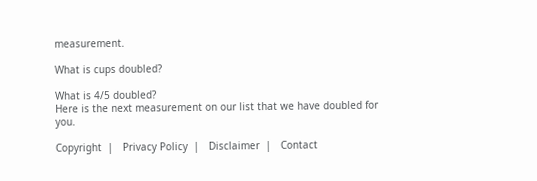measurement.

What is cups doubled?

What is 4/5 doubled?
Here is the next measurement on our list that we have doubled for you.

Copyright  |   Privacy Policy  |   Disclaimer  |   Contact